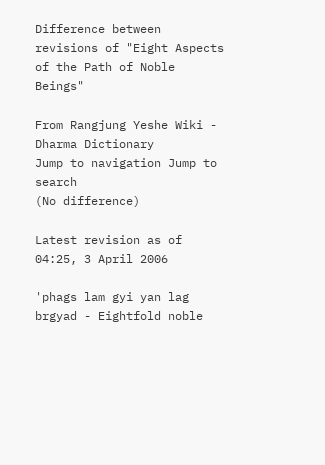Difference between revisions of "Eight Aspects of the Path of Noble Beings"

From Rangjung Yeshe Wiki - Dharma Dictionary
Jump to navigation Jump to search
(No difference)

Latest revision as of 04:25, 3 April 2006

'phags lam gyi yan lag brgyad - Eightfold noble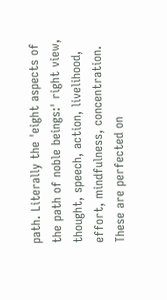path. Literally the 'eight aspects of the path of noble beings:' right view, thought, speech, action, livelihood, effort, mindfulness, concentration. These are perfected on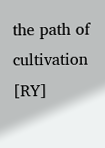the path of cultivation [RY]